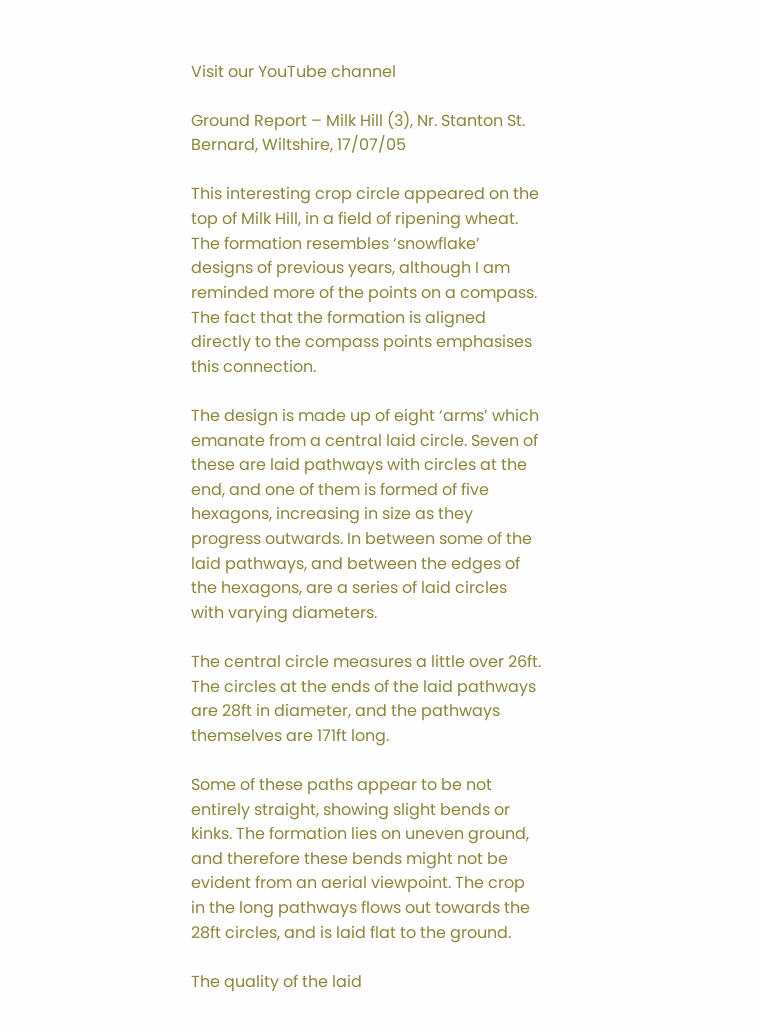Visit our YouTube channel

Ground Report – Milk Hill (3), Nr. Stanton St. Bernard, Wiltshire, 17/07/05

This interesting crop circle appeared on the top of Milk Hill, in a field of ripening wheat. The formation resembles ‘snowflake’ designs of previous years, although I am reminded more of the points on a compass. The fact that the formation is aligned directly to the compass points emphasises this connection.

The design is made up of eight ‘arms’ which emanate from a central laid circle. Seven of these are laid pathways with circles at the end, and one of them is formed of five hexagons, increasing in size as they progress outwards. In between some of the laid pathways, and between the edges of the hexagons, are a series of laid circles with varying diameters.

The central circle measures a little over 26ft. The circles at the ends of the laid pathways are 28ft in diameter, and the pathways themselves are 171ft long.

Some of these paths appear to be not entirely straight, showing slight bends or kinks. The formation lies on uneven ground, and therefore these bends might not be evident from an aerial viewpoint. The crop in the long pathways flows out towards the 28ft circles, and is laid flat to the ground.

The quality of the laid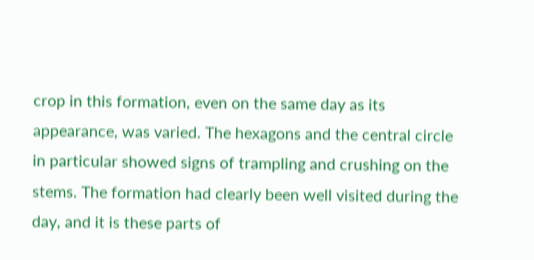crop in this formation, even on the same day as its appearance, was varied. The hexagons and the central circle in particular showed signs of trampling and crushing on the stems. The formation had clearly been well visited during the day, and it is these parts of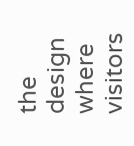the design where visitors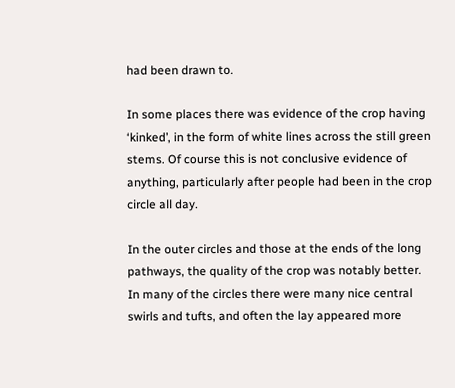had been drawn to.

In some places there was evidence of the crop having ‘kinked’, in the form of white lines across the still green stems. Of course this is not conclusive evidence of anything, particularly after people had been in the crop circle all day.

In the outer circles and those at the ends of the long pathways, the quality of the crop was notably better. In many of the circles there were many nice central swirls and tufts, and often the lay appeared more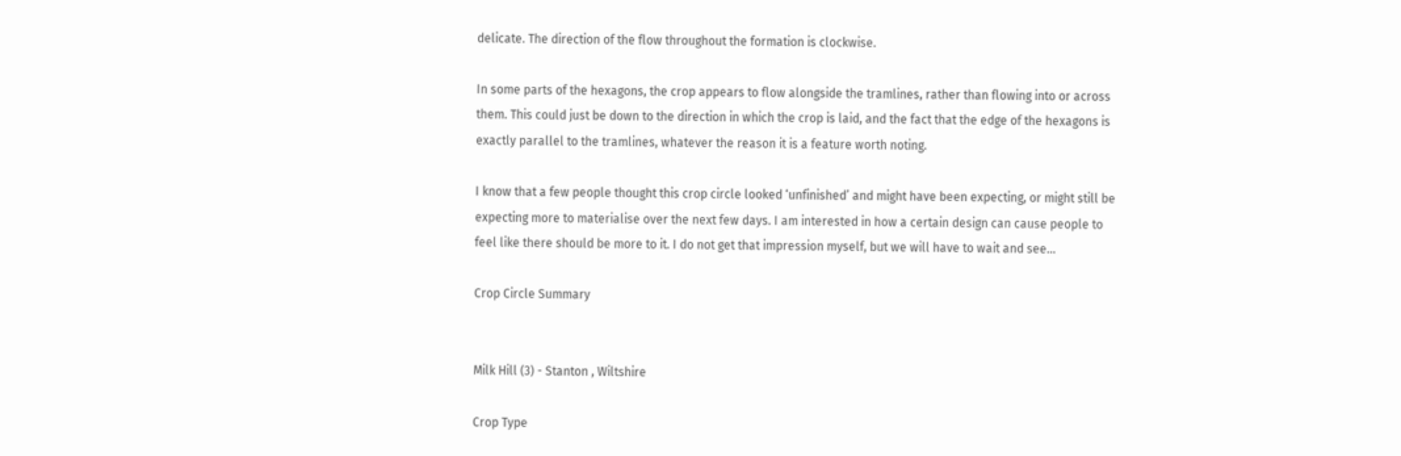delicate. The direction of the flow throughout the formation is clockwise.

In some parts of the hexagons, the crop appears to flow alongside the tramlines, rather than flowing into or across them. This could just be down to the direction in which the crop is laid, and the fact that the edge of the hexagons is exactly parallel to the tramlines, whatever the reason it is a feature worth noting.

I know that a few people thought this crop circle looked ‘unfinished’ and might have been expecting, or might still be expecting more to materialise over the next few days. I am interested in how a certain design can cause people to feel like there should be more to it. I do not get that impression myself, but we will have to wait and see...

Crop Circle Summary


Milk Hill (3) - Stanton , Wiltshire

Crop Type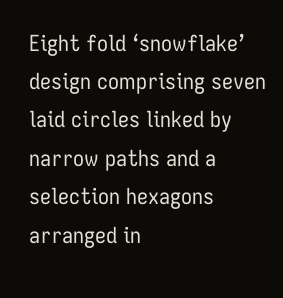Eight fold ‘snowflake’ design comprising seven laid circles linked by narrow paths and a selection hexagons arranged in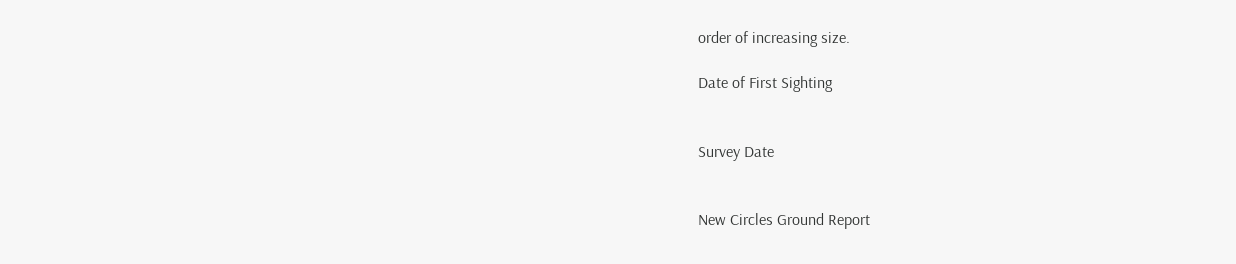order of increasing size.

Date of First Sighting


Survey Date


New Circles Ground Report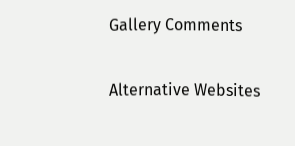Gallery Comments

Alternative Websites